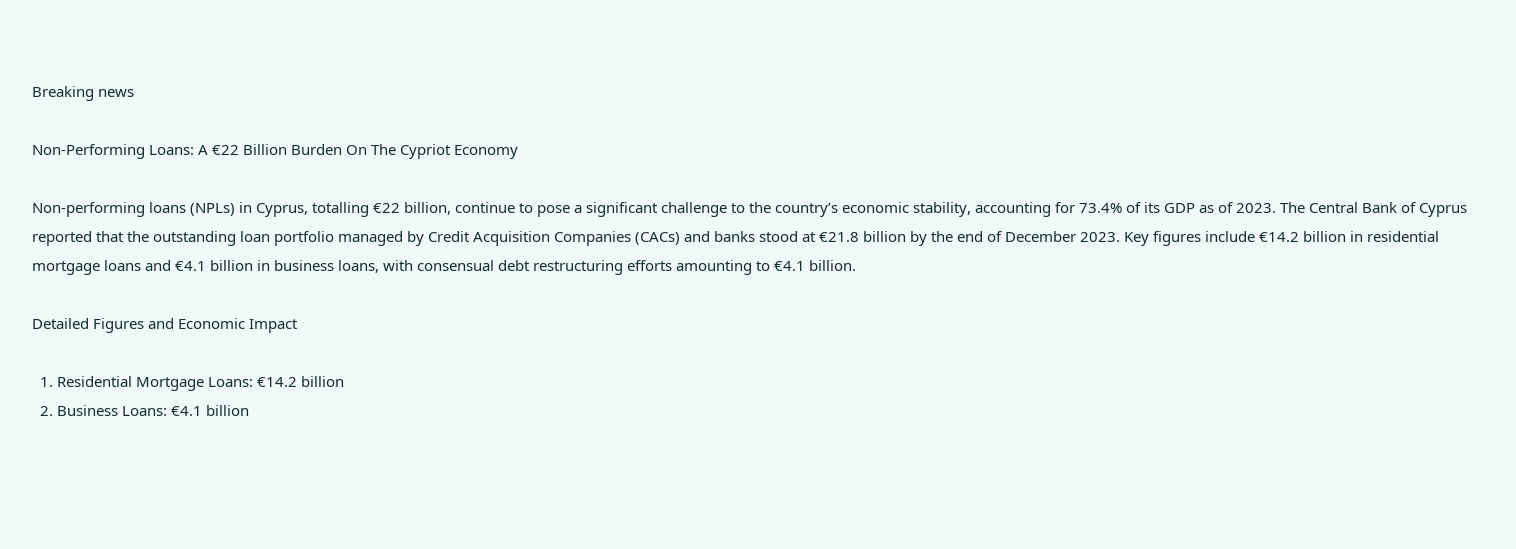Breaking news

Non-Performing Loans: A €22 Billion Burden On The Cypriot Economy

Non-performing loans (NPLs) in Cyprus, totalling €22 billion, continue to pose a significant challenge to the country’s economic stability, accounting for 73.4% of its GDP as of 2023. The Central Bank of Cyprus reported that the outstanding loan portfolio managed by Credit Acquisition Companies (CACs) and banks stood at €21.8 billion by the end of December 2023. Key figures include €14.2 billion in residential mortgage loans and €4.1 billion in business loans, with consensual debt restructuring efforts amounting to €4.1 billion.

Detailed Figures and Economic Impact

  1. Residential Mortgage Loans: €14.2 billion
  2. Business Loans: €4.1 billion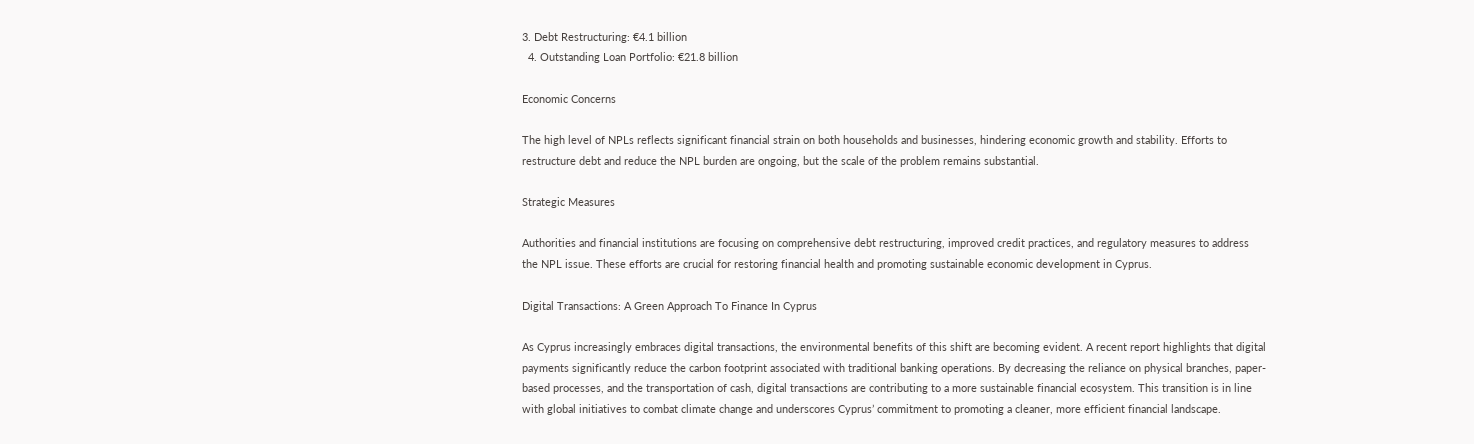3. Debt Restructuring: €4.1 billion
  4. Outstanding Loan Portfolio: €21.8 billion

Economic Concerns

The high level of NPLs reflects significant financial strain on both households and businesses, hindering economic growth and stability. Efforts to restructure debt and reduce the NPL burden are ongoing, but the scale of the problem remains substantial.

Strategic Measures

Authorities and financial institutions are focusing on comprehensive debt restructuring, improved credit practices, and regulatory measures to address the NPL issue. These efforts are crucial for restoring financial health and promoting sustainable economic development in Cyprus.

Digital Transactions: A Green Approach To Finance In Cyprus

As Cyprus increasingly embraces digital transactions, the environmental benefits of this shift are becoming evident. A recent report highlights that digital payments significantly reduce the carbon footprint associated with traditional banking operations. By decreasing the reliance on physical branches, paper-based processes, and the transportation of cash, digital transactions are contributing to a more sustainable financial ecosystem. This transition is in line with global initiatives to combat climate change and underscores Cyprus’ commitment to promoting a cleaner, more efficient financial landscape.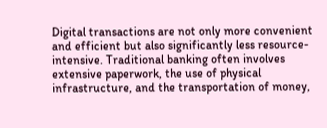Digital transactions are not only more convenient and efficient but also significantly less resource-intensive. Traditional banking often involves extensive paperwork, the use of physical infrastructure, and the transportation of money,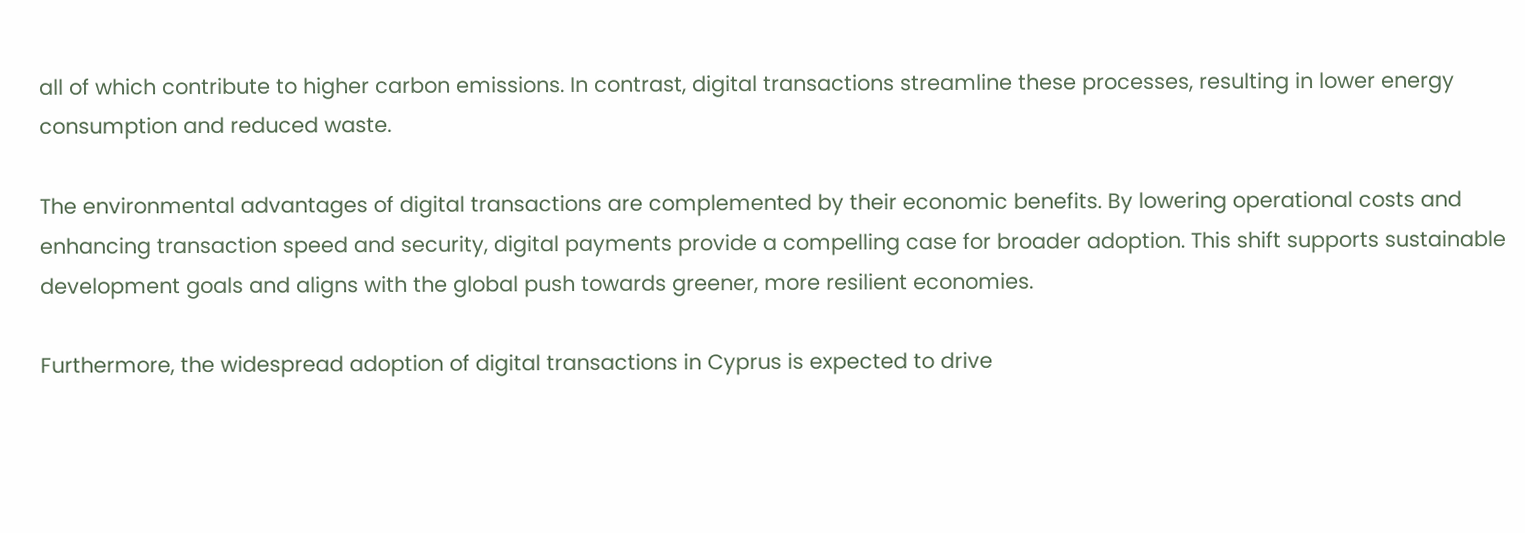all of which contribute to higher carbon emissions. In contrast, digital transactions streamline these processes, resulting in lower energy consumption and reduced waste.

The environmental advantages of digital transactions are complemented by their economic benefits. By lowering operational costs and enhancing transaction speed and security, digital payments provide a compelling case for broader adoption. This shift supports sustainable development goals and aligns with the global push towards greener, more resilient economies.

Furthermore, the widespread adoption of digital transactions in Cyprus is expected to drive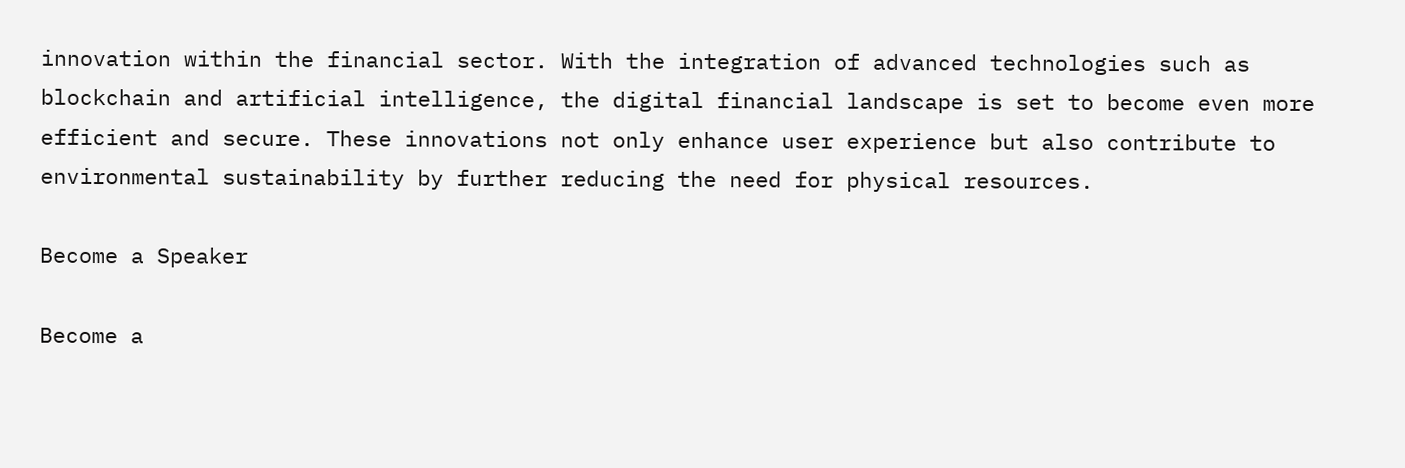innovation within the financial sector. With the integration of advanced technologies such as blockchain and artificial intelligence, the digital financial landscape is set to become even more efficient and secure. These innovations not only enhance user experience but also contribute to environmental sustainability by further reducing the need for physical resources.

Become a Speaker

Become a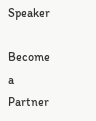Speaker

Become a Partner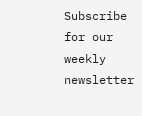Subscribe for our weekly newsletter